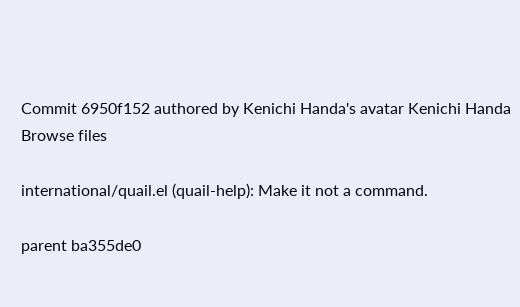Commit 6950f152 authored by Kenichi Handa's avatar Kenichi Handa
Browse files

international/quail.el (quail-help): Make it not a command.

parent ba355de0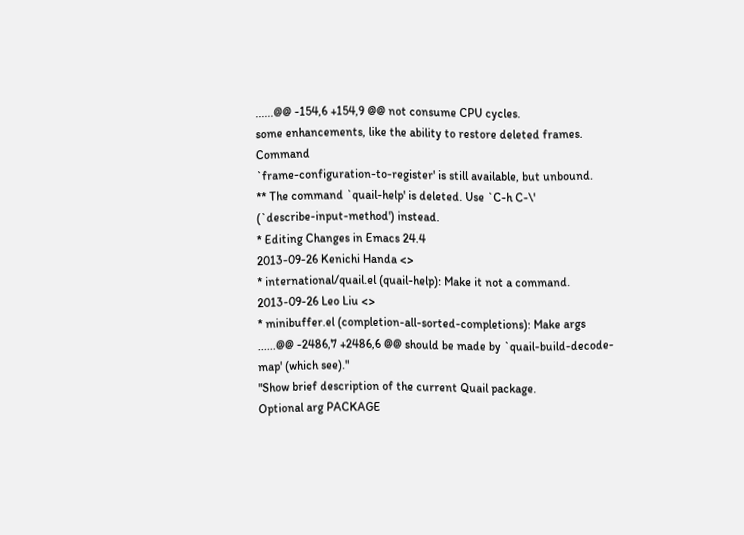......@@ -154,6 +154,9 @@ not consume CPU cycles.
some enhancements, like the ability to restore deleted frames. Command
`frame-configuration-to-register' is still available, but unbound.
** The command `quail-help' is deleted. Use `C-h C-\'
(`describe-input-method') instead.
* Editing Changes in Emacs 24.4
2013-09-26 Kenichi Handa <>
* international/quail.el (quail-help): Make it not a command.
2013-09-26 Leo Liu <>
* minibuffer.el (completion-all-sorted-completions): Make args
......@@ -2486,7 +2486,6 @@ should be made by `quail-build-decode-map' (which see)."
"Show brief description of the current Quail package.
Optional arg PACKAGE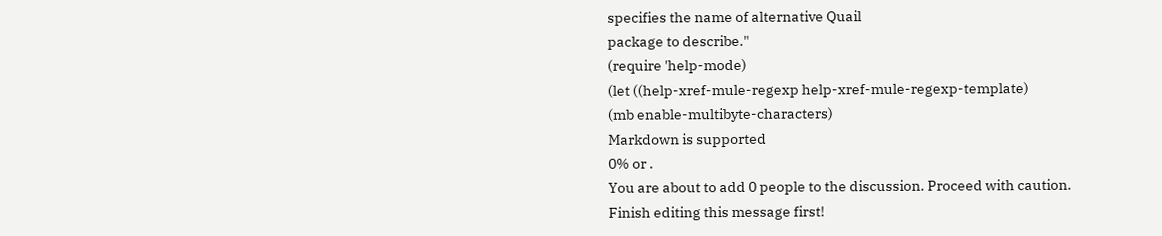specifies the name of alternative Quail
package to describe."
(require 'help-mode)
(let ((help-xref-mule-regexp help-xref-mule-regexp-template)
(mb enable-multibyte-characters)
Markdown is supported
0% or .
You are about to add 0 people to the discussion. Proceed with caution.
Finish editing this message first!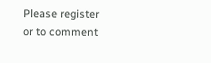Please register or to comment